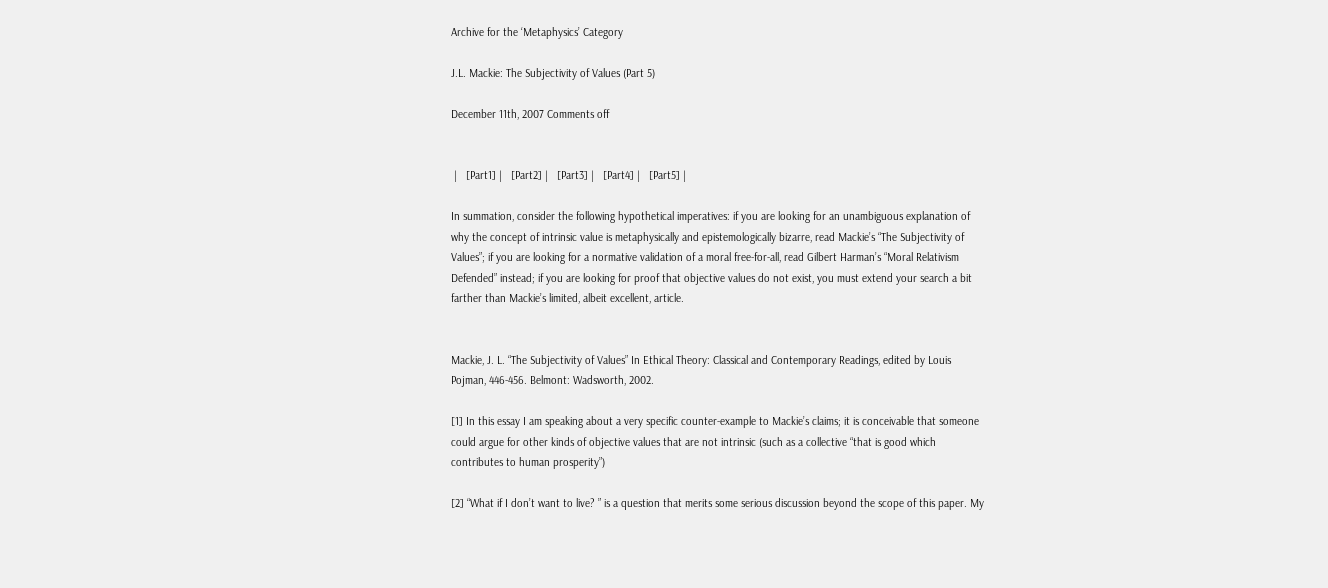Archive for the ‘Metaphysics’ Category

J.L. Mackie: The Subjectivity of Values (Part 5)

December 11th, 2007 Comments off


 |   [Part1] |   [Part2] |   [Part3] |   [Part4] |   [Part5] |

In summation, consider the following hypothetical imperatives: if you are looking for an unambiguous explanation of why the concept of intrinsic value is metaphysically and epistemologically bizarre, read Mackie’s “The Subjectivity of Values”; if you are looking for a normative validation of a moral free-for-all, read Gilbert Harman’s “Moral Relativism Defended” instead; if you are looking for proof that objective values do not exist, you must extend your search a bit farther than Mackie’s limited, albeit excellent, article.


Mackie, J. L. “The Subjectivity of Values” In Ethical Theory: Classical and Contemporary Readings, edited by Louis Pojman, 446-456. Belmont: Wadsworth, 2002.

[1] In this essay I am speaking about a very specific counter-example to Mackie’s claims; it is conceivable that someone could argue for other kinds of objective values that are not intrinsic (such as a collective “that is good which contributes to human prosperity”)

[2] “What if I don’t want to live? ” is a question that merits some serious discussion beyond the scope of this paper. My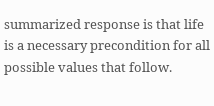summarized response is that life is a necessary precondition for all possible values that follow.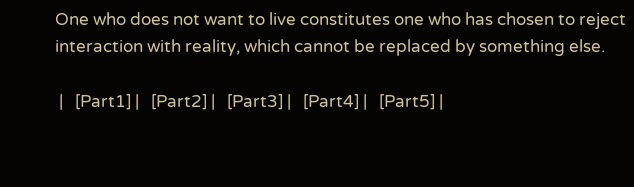One who does not want to live constitutes one who has chosen to reject interaction with reality, which cannot be replaced by something else.

 |   [Part1] |   [Part2] |   [Part3] |   [Part4] |   [Part5] |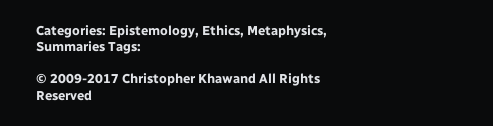Categories: Epistemology, Ethics, Metaphysics, Summaries Tags:

© 2009-2017 Christopher Khawand All Rights Reserved